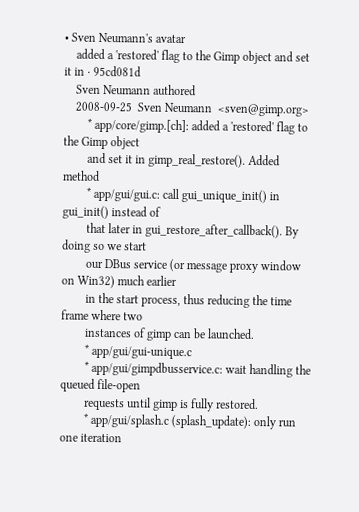• Sven Neumann's avatar
    added a 'restored' flag to the Gimp object and set it in · 95cd081d
    Sven Neumann authored
    2008-09-25  Sven Neumann  <sven@gimp.org>
        * app/core/gimp.[ch]: added a 'restored' flag to the Gimp object
        and set it in gimp_real_restore(). Added method
        * app/gui/gui.c: call gui_unique_init() in gui_init() instead of
        that later in gui_restore_after_callback(). By doing so we start
        our DBus service (or message proxy window on Win32) much earlier
        in the start process, thus reducing the time frame where two
        instances of gimp can be launched.
        * app/gui/gui-unique.c
        * app/gui/gimpdbusservice.c: wait handling the queued file-open
        requests until gimp is fully restored.
        * app/gui/splash.c (splash_update): only run one iteration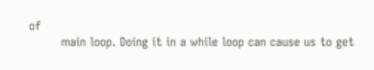of
        main loop. Doing it in a while loop can cause us to get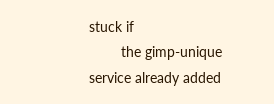stuck if
        the gimp-unique service already added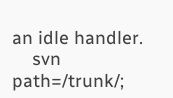an idle handler.
    svn path=/trunk/;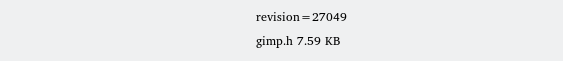revision=27049
gimp.h 7.59 KB